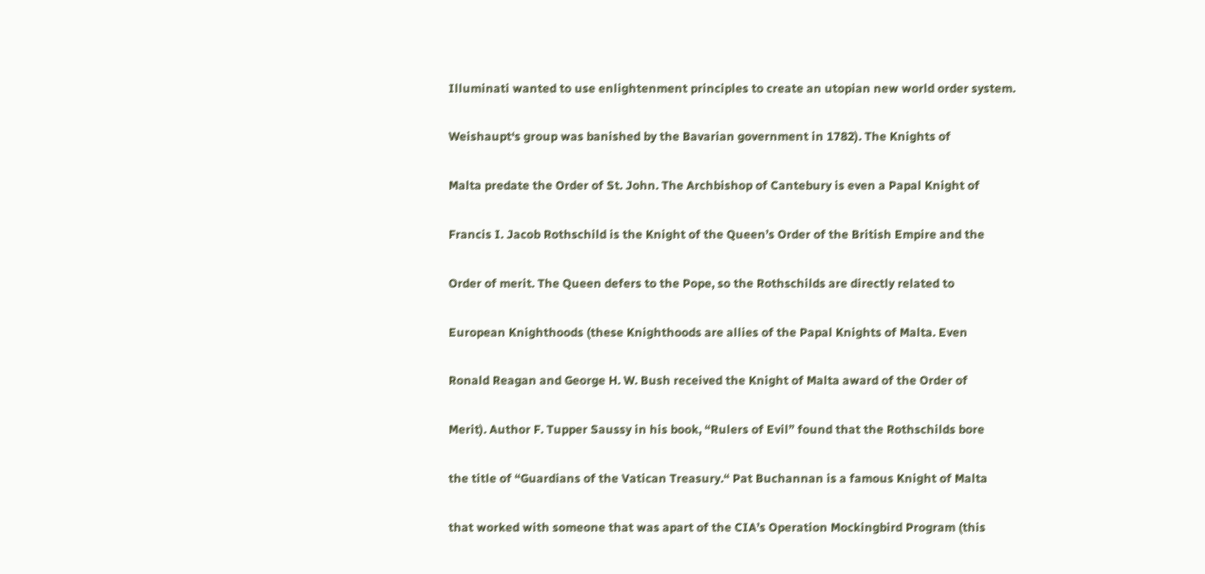Illuminati wanted to use enlightenment principles to create an utopian new world order system.

Weishaupt‘s group was banished by the Bavarian government in 1782). The Knights of

Malta predate the Order of St. John. The Archbishop of Cantebury is even a Papal Knight of

Francis I. Jacob Rothschild is the Knight of the Queen’s Order of the British Empire and the

Order of merit. The Queen defers to the Pope, so the Rothschilds are directly related to

European Knighthoods (these Knighthoods are allies of the Papal Knights of Malta. Even

Ronald Reagan and George H. W. Bush received the Knight of Malta award of the Order of

Merit). Author F. Tupper Saussy in his book, “Rulers of Evil” found that the Rothschilds bore

the title of “Guardians of the Vatican Treasury.“ Pat Buchannan is a famous Knight of Malta

that worked with someone that was apart of the CIA’s Operation Mockingbird Program (this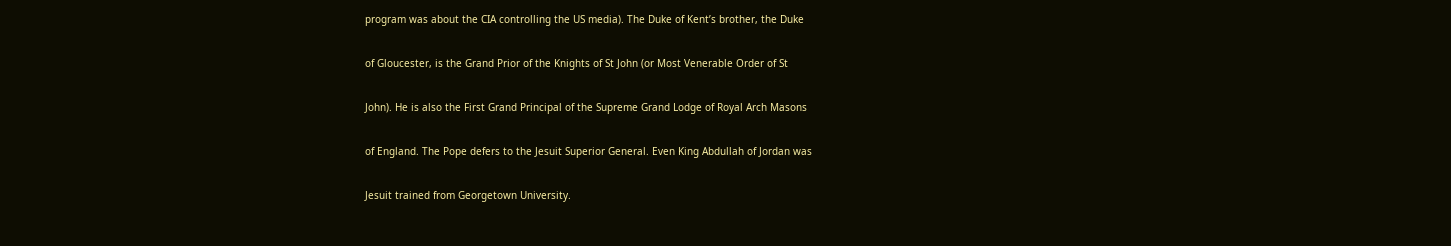program was about the CIA controlling the US media). The Duke of Kent’s brother, the Duke

of Gloucester, is the Grand Prior of the Knights of St John (or Most Venerable Order of St

John). He is also the First Grand Principal of the Supreme Grand Lodge of Royal Arch Masons

of England. The Pope defers to the Jesuit Superior General. Even King Abdullah of Jordan was

Jesuit trained from Georgetown University.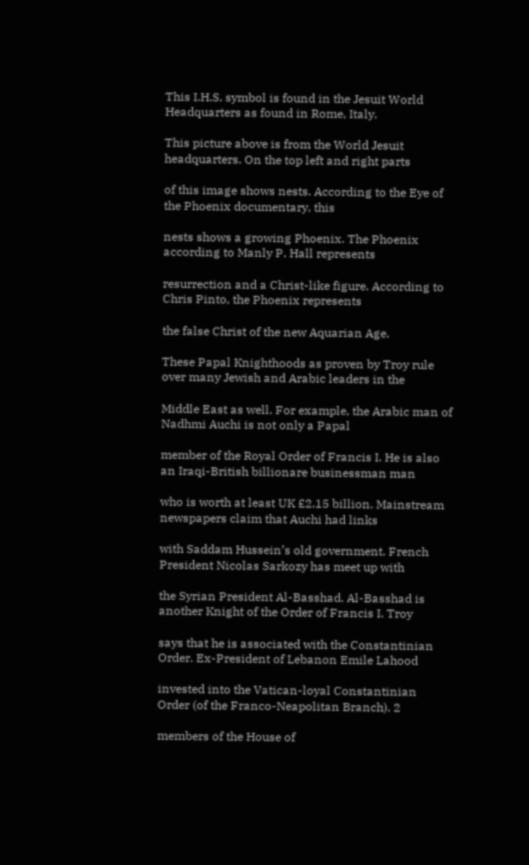This I.H.S. symbol is found in the Jesuit World Headquarters as found in Rome, Italy.

This picture above is from the World Jesuit headquarters. On the top left and right parts

of this image shows nests. According to the Eye of the Phoenix documentary, this

nests shows a growing Phoenix. The Phoenix according to Manly P. Hall represents

resurrection and a Christ-like figure. According to Chris Pinto, the Phoenix represents

the false Christ of the new Aquarian Age.

These Papal Knighthoods as proven by Troy rule over many Jewish and Arabic leaders in the

Middle East as well. For example, the Arabic man of Nadhmi Auchi is not only a Papal

member of the Royal Order of Francis I. He is also an Iraqi-British billionare businessman man

who is worth at least UK £2.15 billion. Mainstream newspapers claim that Auchi had links

with Saddam Hussein’s old government. French President Nicolas Sarkozy has meet up with

the Syrian President Al-Basshad. Al-Basshad is another Knight of the Order of Francis I. Troy

says that he is associated with the Constantinian Order. Ex-President of Lebanon Emile Lahood

invested into the Vatican-loyal Constantinian Order (of the Franco-Neapolitan Branch). 2

members of the House of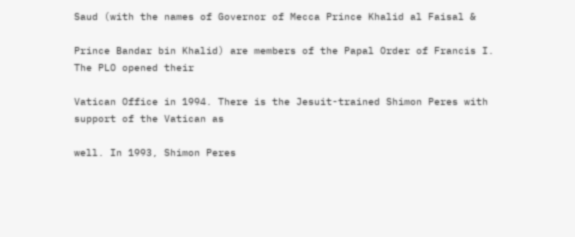Saud (with the names of Governor of Mecca Prince Khalid al Faisal &

Prince Bandar bin Khalid) are members of the Papal Order of Francis I. The PLO opened their

Vatican Office in 1994. There is the Jesuit-trained Shimon Peres with support of the Vatican as

well. In 1993, Shimon Peres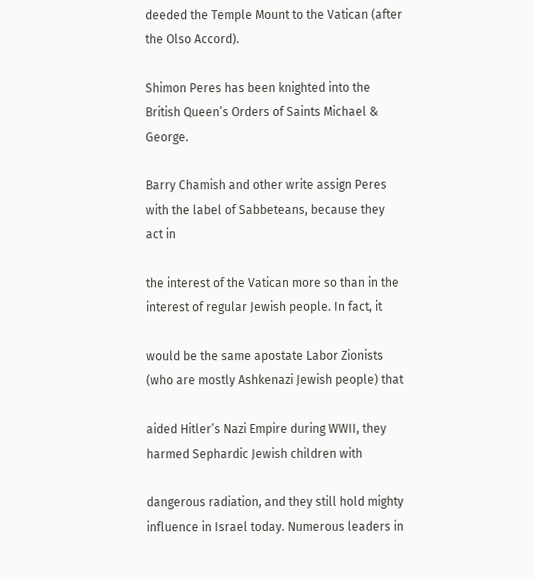deeded the Temple Mount to the Vatican (after the Olso Accord).

Shimon Peres has been knighted into the British Queen’s Orders of Saints Michael & George.

Barry Chamish and other write assign Peres with the label of Sabbeteans, because they act in

the interest of the Vatican more so than in the interest of regular Jewish people. In fact, it

would be the same apostate Labor Zionists (who are mostly Ashkenazi Jewish people) that

aided Hitler’s Nazi Empire during WWII, they harmed Sephardic Jewish children with

dangerous radiation, and they still hold mighty influence in Israel today. Numerous leaders in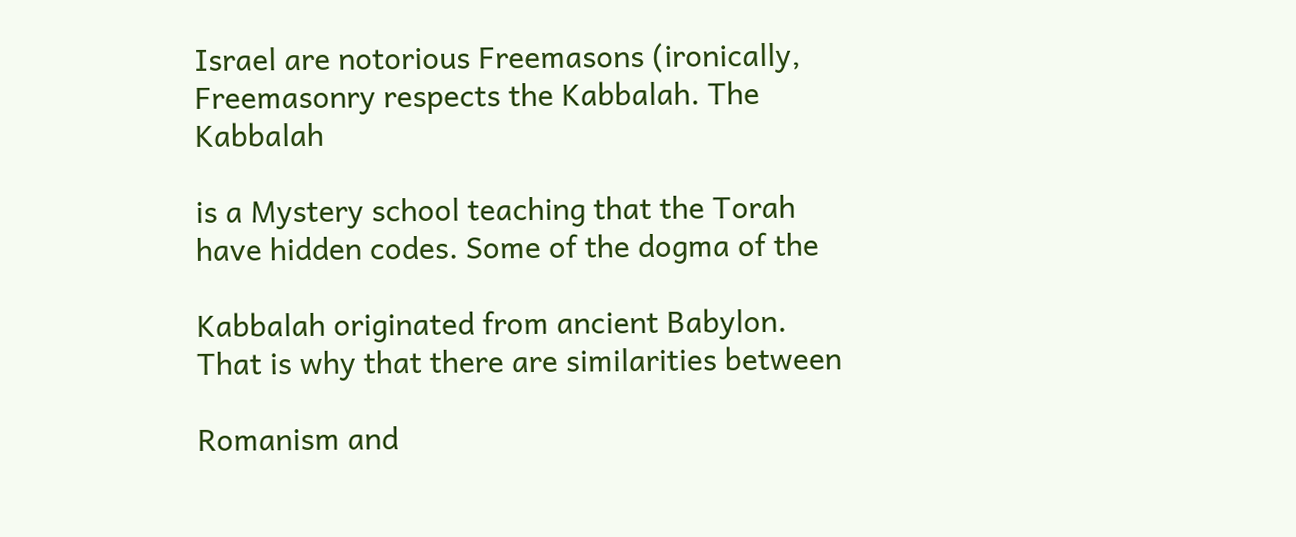Israel are notorious Freemasons (ironically, Freemasonry respects the Kabbalah. The Kabbalah

is a Mystery school teaching that the Torah have hidden codes. Some of the dogma of the

Kabbalah originated from ancient Babylon. That is why that there are similarities between

Romanism and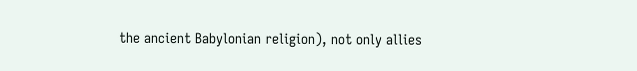the ancient Babylonian religion), not only allies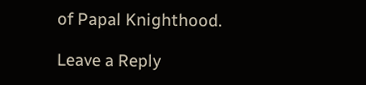of Papal Knighthood.

Leave a Reply